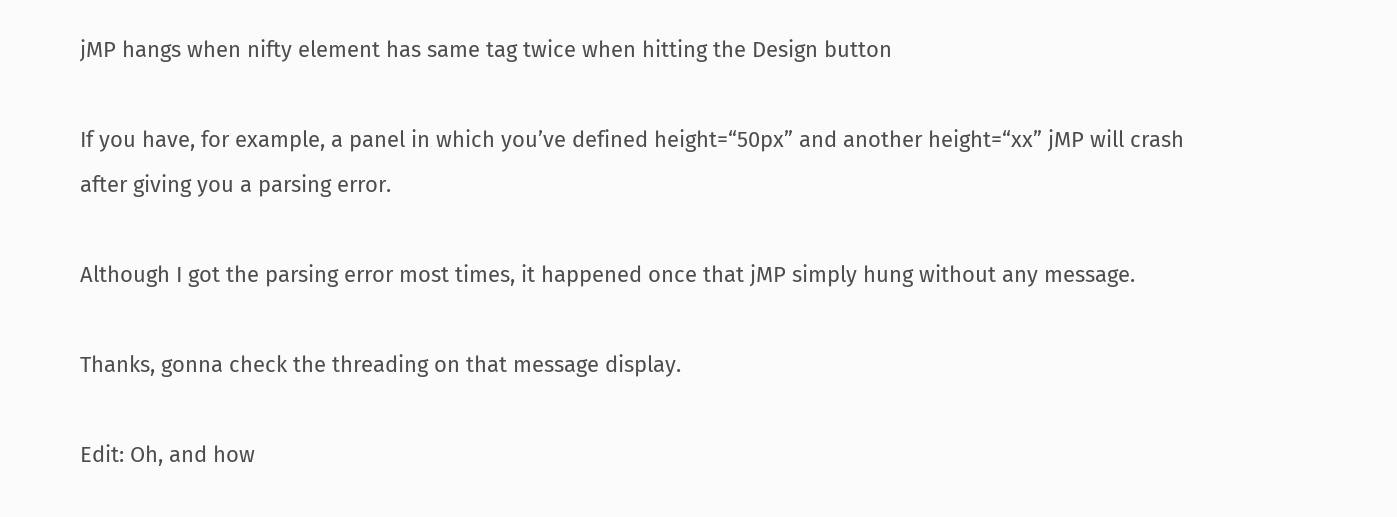jMP hangs when nifty element has same tag twice when hitting the Design button

If you have, for example, a panel in which you’ve defined height=“50px” and another height=“xx” jMP will crash after giving you a parsing error.

Although I got the parsing error most times, it happened once that jMP simply hung without any message.

Thanks, gonna check the threading on that message display.

Edit: Oh, and how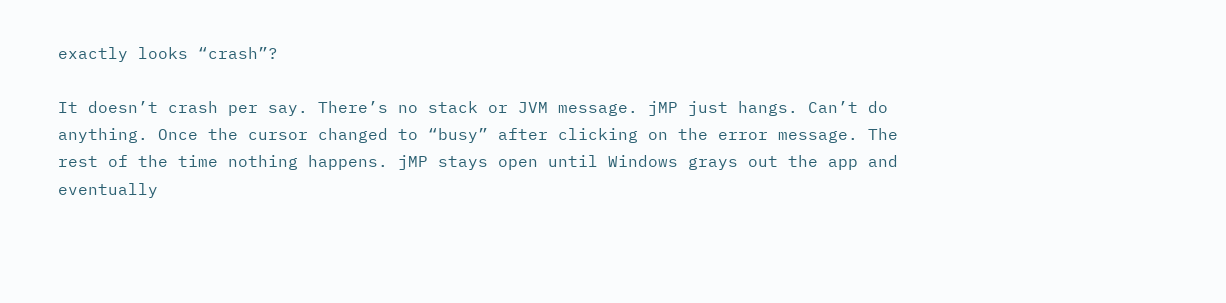exactly looks “crash”?

It doesn’t crash per say. There’s no stack or JVM message. jMP just hangs. Can’t do anything. Once the cursor changed to “busy” after clicking on the error message. The rest of the time nothing happens. jMP stays open until Windows grays out the app and eventually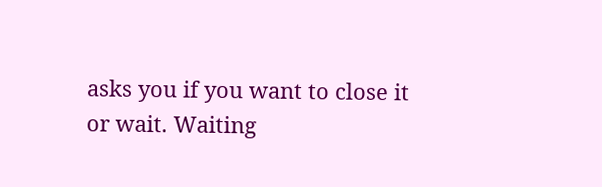asks you if you want to close it or wait. Waiting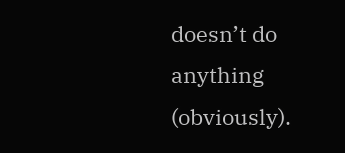doesn’t do anything (obviously).